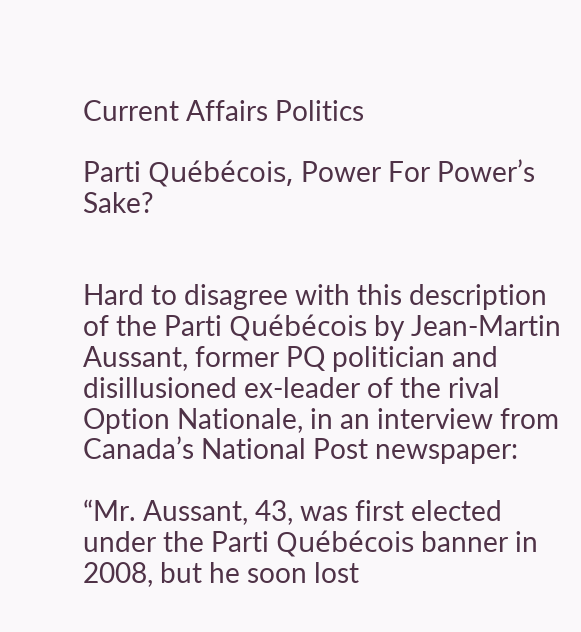Current Affairs Politics

Parti Québécois, Power For Power’s Sake?


Hard to disagree with this description of the Parti Québécois by Jean-Martin Aussant, former PQ politician and disillusioned ex-leader of the rival Option Nationale, in an interview from Canada’s National Post newspaper:

“Mr. Aussant, 43, was first elected under the Parti Québécois banner in 2008, but he soon lost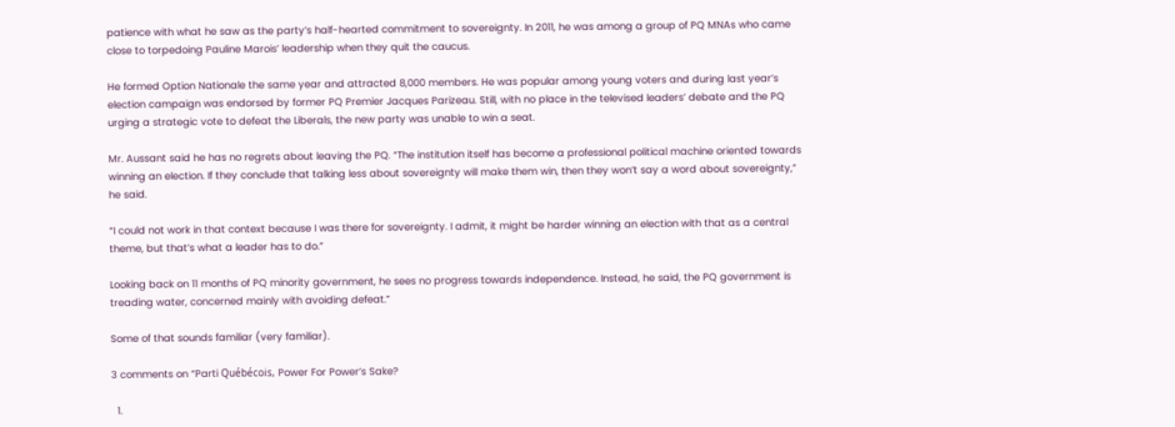patience with what he saw as the party’s half-hearted commitment to sovereignty. In 2011, he was among a group of PQ MNAs who came close to torpedoing Pauline Marois’ leadership when they quit the caucus.

He formed Option Nationale the same year and attracted 8,000 members. He was popular among young voters and during last year’s election campaign was endorsed by former PQ Premier Jacques Parizeau. Still, with no place in the televised leaders’ debate and the PQ urging a strategic vote to defeat the Liberals, the new party was unable to win a seat.

Mr. Aussant said he has no regrets about leaving the PQ. “The institution itself has become a professional political machine oriented towards winning an election. If they conclude that talking less about sovereignty will make them win, then they won’t say a word about sovereignty,” he said.

“I could not work in that context because I was there for sovereignty. I admit, it might be harder winning an election with that as a central theme, but that’s what a leader has to do.”

Looking back on 11 months of PQ minority government, he sees no progress towards independence. Instead, he said, the PQ government is treading water, concerned mainly with avoiding defeat.”

Some of that sounds familiar (very familiar).

3 comments on “Parti Québécois, Power For Power’s Sake?

  1.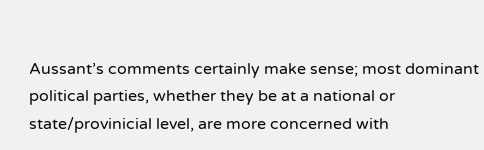Aussant’s comments certainly make sense; most dominant political parties, whether they be at a national or state/provinicial level, are more concerned with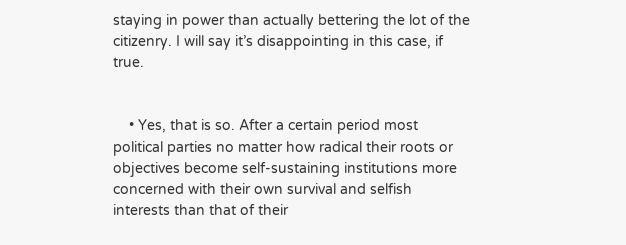staying in power than actually bettering the lot of the citizenry. I will say it’s disappointing in this case, if true.


    • Yes, that is so. After a certain period most political parties no matter how radical their roots or objectives become self-sustaining institutions more concerned with their own survival and selfish interests than that of their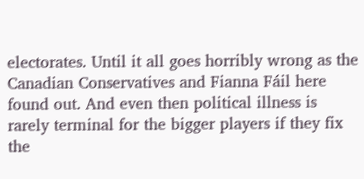electorates. Until it all goes horribly wrong as the Canadian Conservatives and Fianna Fáil here found out. And even then political illness is rarely terminal for the bigger players if they fix the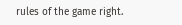rules of the game right.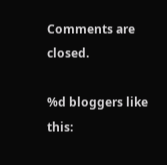Comments are closed.

%d bloggers like this: